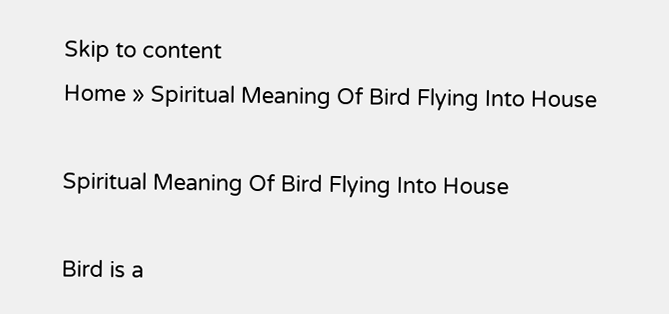Skip to content
Home » Spiritual Meaning Of Bird Flying Into House

Spiritual Meaning Of Bird Flying Into House

Bird is a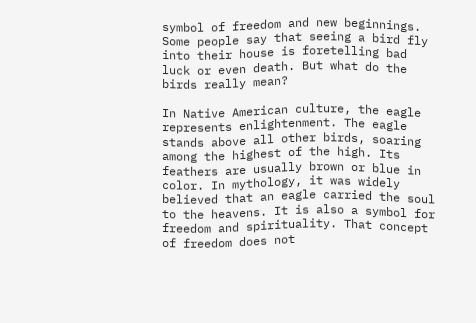symbol of freedom and new beginnings. Some people say that seeing a bird fly into their house is foretelling bad luck or even death. But what do the birds really mean?

In Native American culture, the eagle represents enlightenment. The eagle stands above all other birds, soaring among the highest of the high. Its feathers are usually brown or blue in color. In mythology, it was widely believed that an eagle carried the soul to the heavens. It is also a symbol for freedom and spirituality. That concept of freedom does not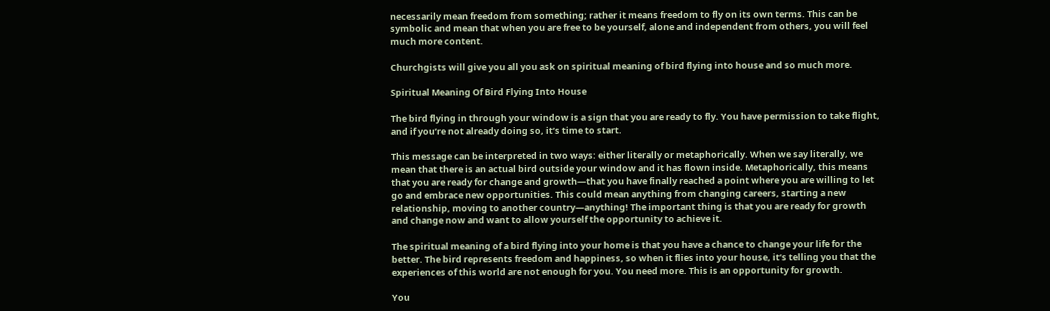necessarily mean freedom from something; rather it means freedom to fly on its own terms. This can be symbolic and mean that when you are free to be yourself, alone and independent from others, you will feel much more content.

Churchgists will give you all you ask on spiritual meaning of bird flying into house and so much more.

Spiritual Meaning Of Bird Flying Into House

The bird flying in through your window is a sign that you are ready to fly. You have permission to take flight, and if you’re not already doing so, it’s time to start.

This message can be interpreted in two ways: either literally or metaphorically. When we say literally, we mean that there is an actual bird outside your window and it has flown inside. Metaphorically, this means that you are ready for change and growth—that you have finally reached a point where you are willing to let go and embrace new opportunities. This could mean anything from changing careers, starting a new relationship, moving to another country—anything! The important thing is that you are ready for growth and change now and want to allow yourself the opportunity to achieve it.

The spiritual meaning of a bird flying into your home is that you have a chance to change your life for the better. The bird represents freedom and happiness, so when it flies into your house, it’s telling you that the experiences of this world are not enough for you. You need more. This is an opportunity for growth.

You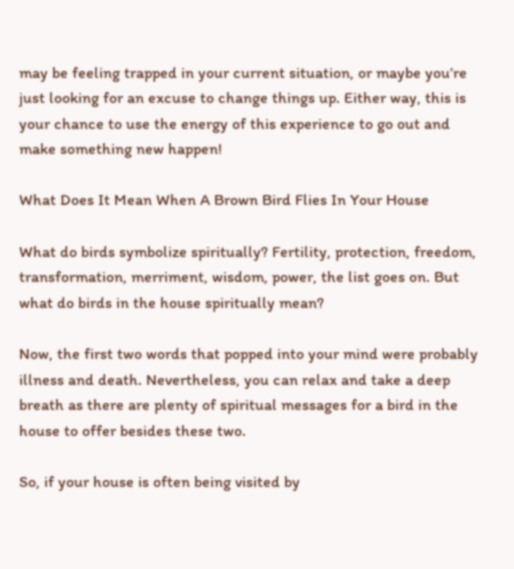may be feeling trapped in your current situation, or maybe you’re just looking for an excuse to change things up. Either way, this is your chance to use the energy of this experience to go out and make something new happen!

What Does It Mean When A Brown Bird Flies In Your House

What do birds symbolize spiritually? Fertility, protection, freedom, transformation, merriment, wisdom, power, the list goes on. But what do birds in the house spiritually mean?

Now, the first two words that popped into your mind were probably illness and death. Nevertheless, you can relax and take a deep breath as there are plenty of spiritual messages for a bird in the house to offer besides these two.

So, if your house is often being visited by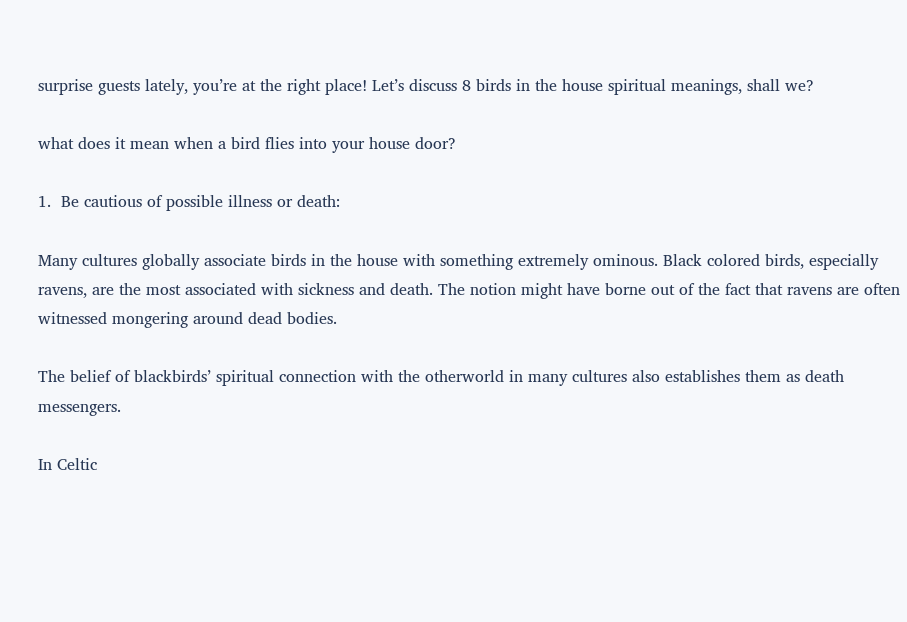surprise guests lately, you’re at the right place! Let’s discuss 8 birds in the house spiritual meanings, shall we?

what does it mean when a bird flies into your house door?

1.  Be cautious of possible illness or death:

Many cultures globally associate birds in the house with something extremely ominous. Black colored birds, especially ravens, are the most associated with sickness and death. The notion might have borne out of the fact that ravens are often witnessed mongering around dead bodies.

The belief of blackbirds’ spiritual connection with the otherworld in many cultures also establishes them as death messengers.

In Celtic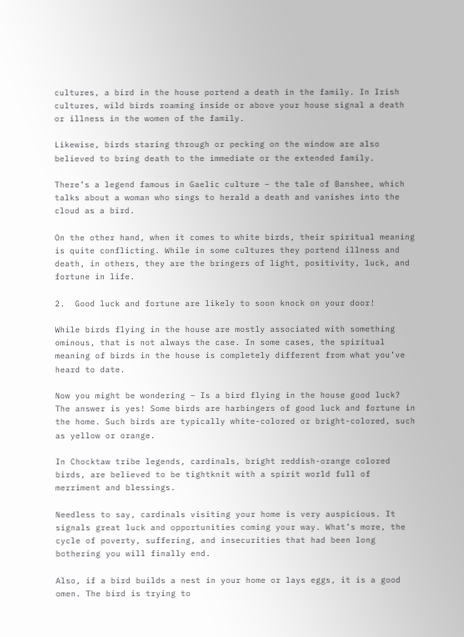cultures, a bird in the house portend a death in the family. In Irish cultures, wild birds roaming inside or above your house signal a death or illness in the women of the family.

Likewise, birds staring through or pecking on the window are also believed to bring death to the immediate or the extended family.

There’s a legend famous in Gaelic culture – the tale of Banshee, which talks about a woman who sings to herald a death and vanishes into the cloud as a bird.

On the other hand, when it comes to white birds, their spiritual meaning is quite conflicting. While in some cultures they portend illness and death, in others, they are the bringers of light, positivity, luck, and fortune in life.

2.  Good luck and fortune are likely to soon knock on your door!

While birds flying in the house are mostly associated with something ominous, that is not always the case. In some cases, the spiritual meaning of birds in the house is completely different from what you’ve heard to date.

Now you might be wondering – Is a bird flying in the house good luck? The answer is yes! Some birds are harbingers of good luck and fortune in the home. Such birds are typically white-colored or bright-colored, such as yellow or orange.

In Chocktaw tribe legends, cardinals, bright reddish-orange colored birds, are believed to be tightknit with a spirit world full of merriment and blessings.

Needless to say, cardinals visiting your home is very auspicious. It signals great luck and opportunities coming your way. What’s more, the cycle of poverty, suffering, and insecurities that had been long bothering you will finally end.

Also, if a bird builds a nest in your home or lays eggs, it is a good omen. The bird is trying to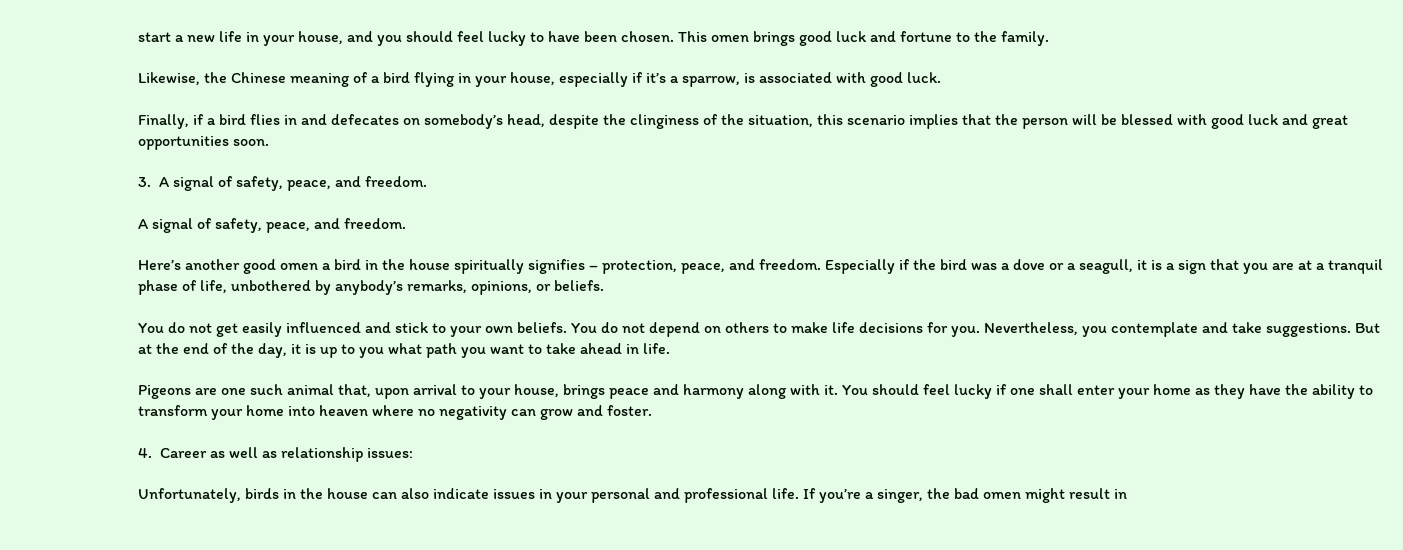start a new life in your house, and you should feel lucky to have been chosen. This omen brings good luck and fortune to the family.

Likewise, the Chinese meaning of a bird flying in your house, especially if it’s a sparrow, is associated with good luck.

Finally, if a bird flies in and defecates on somebody’s head, despite the clinginess of the situation, this scenario implies that the person will be blessed with good luck and great opportunities soon.

3.  A signal of safety, peace, and freedom.

A signal of safety, peace, and freedom.

Here’s another good omen a bird in the house spiritually signifies – protection, peace, and freedom. Especially if the bird was a dove or a seagull, it is a sign that you are at a tranquil phase of life, unbothered by anybody’s remarks, opinions, or beliefs.

You do not get easily influenced and stick to your own beliefs. You do not depend on others to make life decisions for you. Nevertheless, you contemplate and take suggestions. But at the end of the day, it is up to you what path you want to take ahead in life.

Pigeons are one such animal that, upon arrival to your house, brings peace and harmony along with it. You should feel lucky if one shall enter your home as they have the ability to transform your home into heaven where no negativity can grow and foster.

4.  Career as well as relationship issues:

Unfortunately, birds in the house can also indicate issues in your personal and professional life. If you’re a singer, the bad omen might result in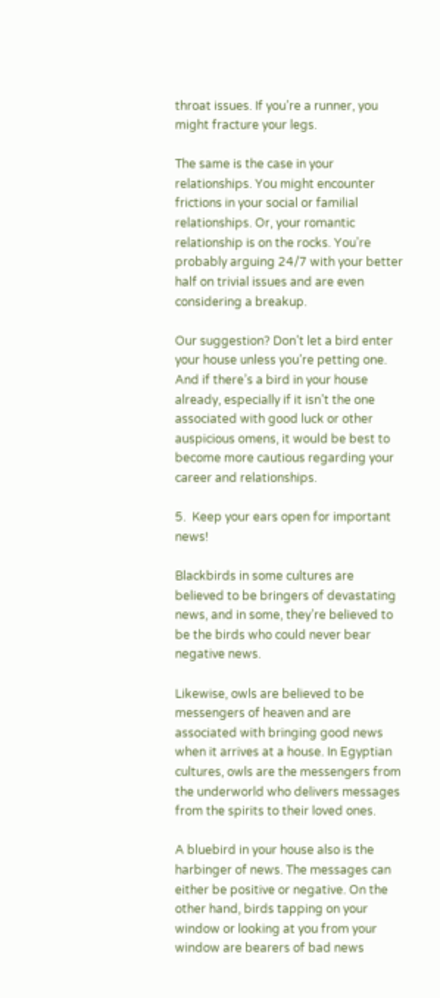throat issues. If you’re a runner, you might fracture your legs.

The same is the case in your relationships. You might encounter frictions in your social or familial relationships. Or, your romantic relationship is on the rocks. You’re probably arguing 24/7 with your better half on trivial issues and are even considering a breakup.

Our suggestion? Don’t let a bird enter your house unless you’re petting one. And if there’s a bird in your house already, especially if it isn’t the one associated with good luck or other auspicious omens, it would be best to become more cautious regarding your career and relationships.

5.  Keep your ears open for important news!

Blackbirds in some cultures are believed to be bringers of devastating news, and in some, they’re believed to be the birds who could never bear negative news.

Likewise, owls are believed to be messengers of heaven and are associated with bringing good news when it arrives at a house. In Egyptian cultures, owls are the messengers from the underworld who delivers messages from the spirits to their loved ones.

A bluebird in your house also is the harbinger of news. The messages can either be positive or negative. On the other hand, birds tapping on your window or looking at you from your window are bearers of bad news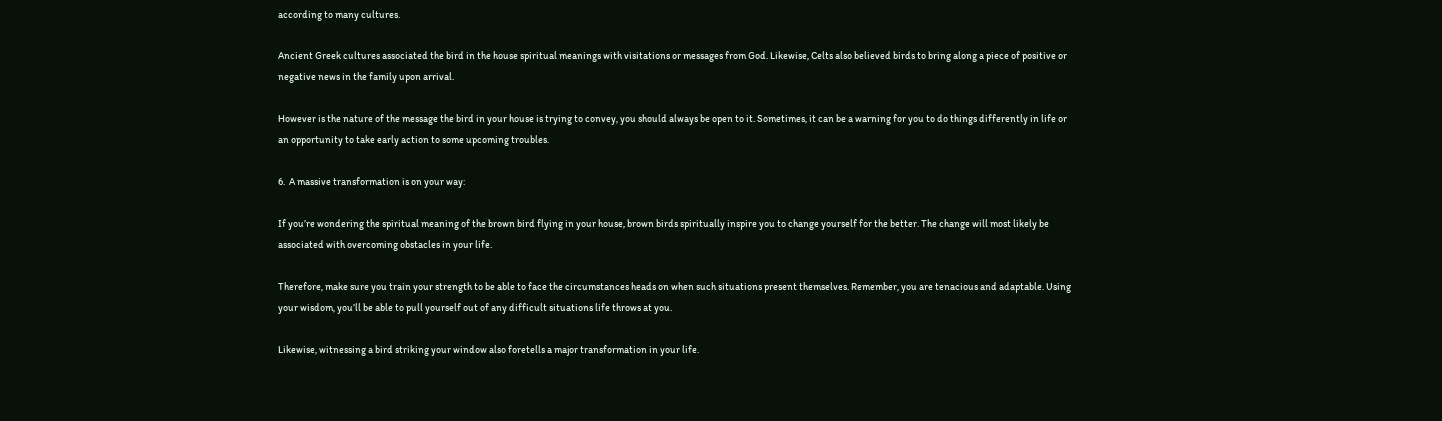according to many cultures.

Ancient Greek cultures associated the bird in the house spiritual meanings with visitations or messages from God. Likewise, Celts also believed birds to bring along a piece of positive or negative news in the family upon arrival.

However is the nature of the message the bird in your house is trying to convey, you should always be open to it. Sometimes, it can be a warning for you to do things differently in life or an opportunity to take early action to some upcoming troubles.

6.  A massive transformation is on your way:

If you’re wondering the spiritual meaning of the brown bird flying in your house, brown birds spiritually inspire you to change yourself for the better. The change will most likely be associated with overcoming obstacles in your life.

Therefore, make sure you train your strength to be able to face the circumstances heads on when such situations present themselves. Remember, you are tenacious and adaptable. Using your wisdom, you’ll be able to pull yourself out of any difficult situations life throws at you.

Likewise, witnessing a bird striking your window also foretells a major transformation in your life.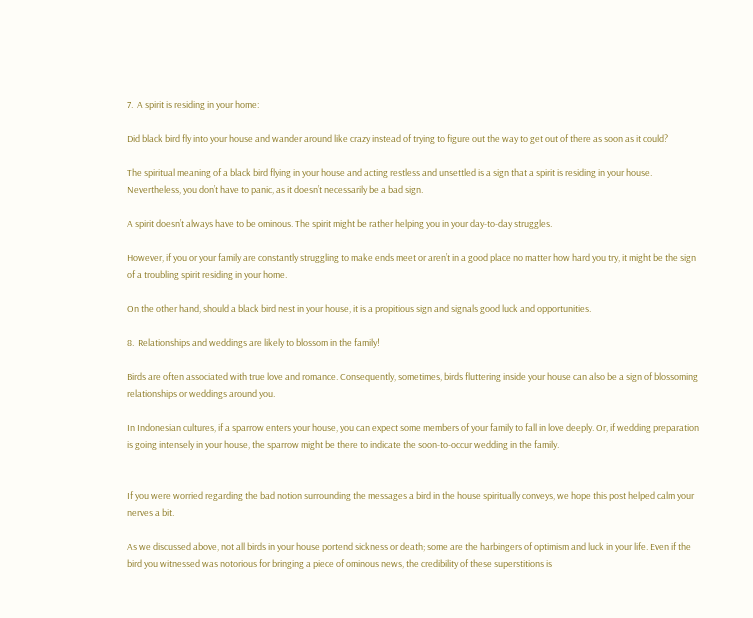7.  A spirit is residing in your home:

Did black bird fly into your house and wander around like crazy instead of trying to figure out the way to get out of there as soon as it could?

The spiritual meaning of a black bird flying in your house and acting restless and unsettled is a sign that a spirit is residing in your house. Nevertheless, you don’t have to panic, as it doesn’t necessarily be a bad sign.

A spirit doesn’t always have to be ominous. The spirit might be rather helping you in your day-to-day struggles.

However, if you or your family are constantly struggling to make ends meet or aren’t in a good place no matter how hard you try, it might be the sign of a troubling spirit residing in your home.

On the other hand, should a black bird nest in your house, it is a propitious sign and signals good luck and opportunities.

8.  Relationships and weddings are likely to blossom in the family!

Birds are often associated with true love and romance. Consequently, sometimes, birds fluttering inside your house can also be a sign of blossoming relationships or weddings around you.

In Indonesian cultures, if a sparrow enters your house, you can expect some members of your family to fall in love deeply. Or, if wedding preparation is going intensely in your house, the sparrow might be there to indicate the soon-to-occur wedding in the family.


If you were worried regarding the bad notion surrounding the messages a bird in the house spiritually conveys, we hope this post helped calm your nerves a bit.

As we discussed above, not all birds in your house portend sickness or death; some are the harbingers of optimism and luck in your life. Even if the bird you witnessed was notorious for bringing a piece of ominous news, the credibility of these superstitions is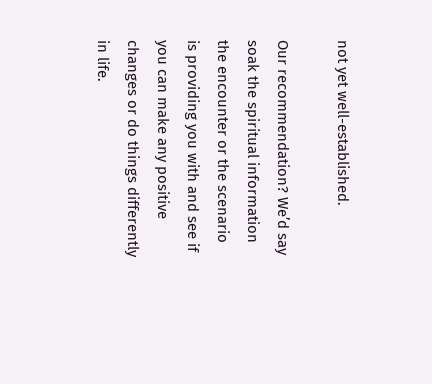not yet well-established.

Our recommendation? We’d say soak the spiritual information the encounter or the scenario is providing you with and see if you can make any positive changes or do things differently in life.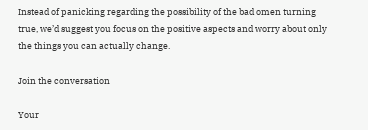Instead of panicking regarding the possibility of the bad omen turning true, we’d suggest you focus on the positive aspects and worry about only the things you can actually change.

Join the conversation

Your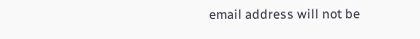email address will not be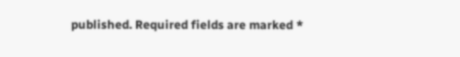published. Required fields are marked *